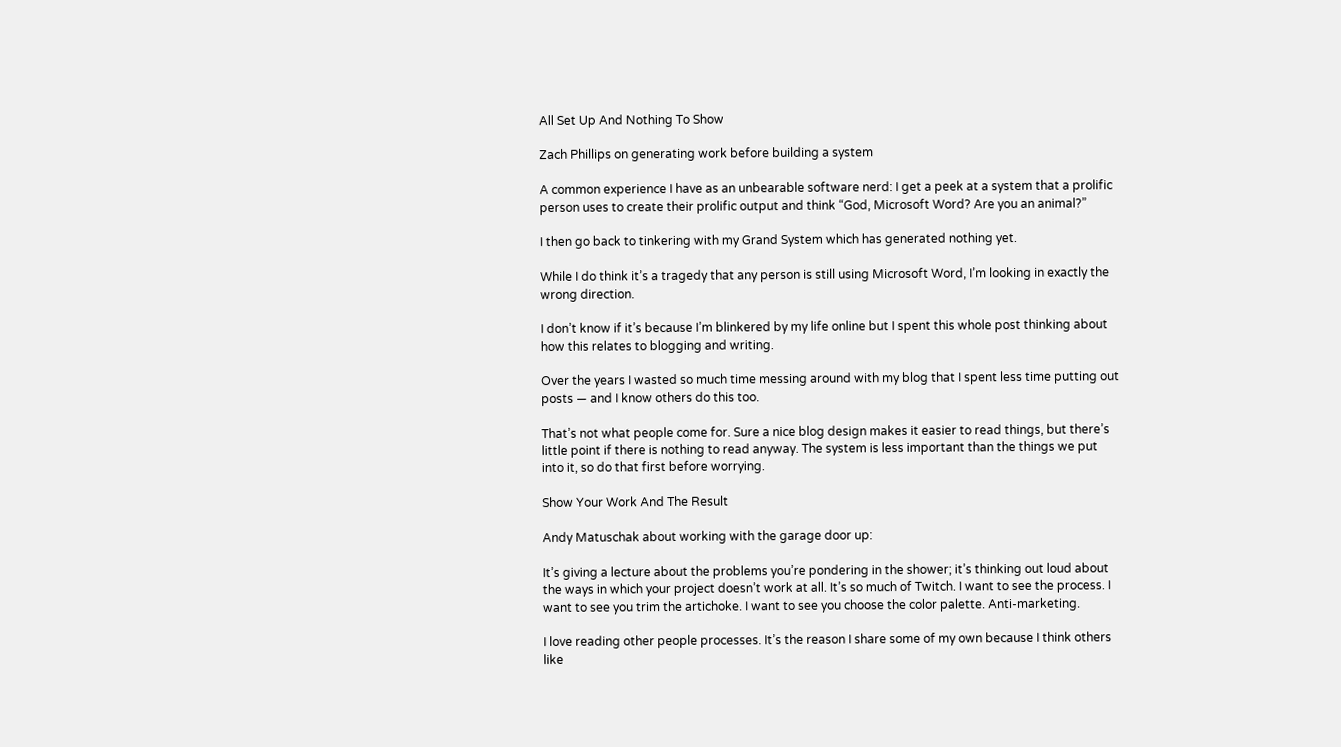All Set Up And Nothing To Show

Zach Phillips on generating work before building a system

A common experience I have as an unbearable software nerd: I get a peek at a system that a prolific person uses to create their prolific output and think “God, Microsoft Word? Are you an animal?”

I then go back to tinkering with my Grand System which has generated nothing yet.

While I do think it’s a tragedy that any person is still using Microsoft Word, I’m looking in exactly the wrong direction.

I don’t know if it’s because I’m blinkered by my life online but I spent this whole post thinking about how this relates to blogging and writing.

Over the years I wasted so much time messing around with my blog that I spent less time putting out posts — and I know others do this too.

That’s not what people come for. Sure a nice blog design makes it easier to read things, but there’s little point if there is nothing to read anyway. The system is less important than the things we put into it, so do that first before worrying.

Show Your Work And The Result

Andy Matuschak about working with the garage door up:

It’s giving a lecture about the problems you’re pondering in the shower; it’s thinking out loud about the ways in which your project doesn’t work at all. It’s so much of Twitch. I want to see the process. I want to see you trim the artichoke. I want to see you choose the color palette. Anti-marketing.

I love reading other people processes. It’s the reason I share some of my own because I think others like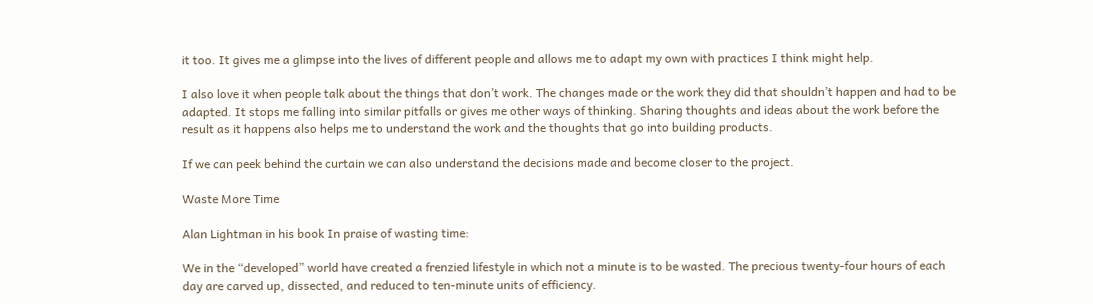it too. It gives me a glimpse into the lives of different people and allows me to adapt my own with practices I think might help.

I also love it when people talk about the things that don’t work. The changes made or the work they did that shouldn’t happen and had to be adapted. It stops me falling into similar pitfalls or gives me other ways of thinking. Sharing thoughts and ideas about the work before the result as it happens also helps me to understand the work and the thoughts that go into building products.

If we can peek behind the curtain we can also understand the decisions made and become closer to the project.

Waste More Time

Alan Lightman in his book In praise of wasting time:

We in the “developed” world have created a frenzied lifestyle in which not a minute is to be wasted. The precious twenty-four hours of each day are carved up, dissected, and reduced to ten-minute units of efficiency.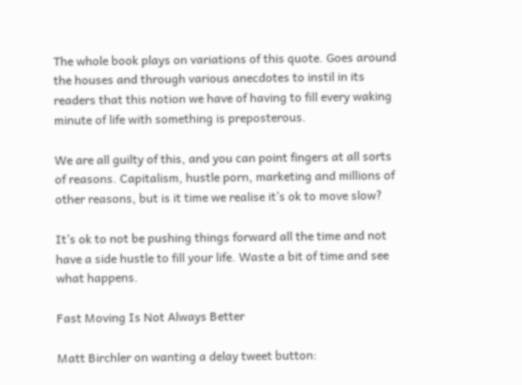The whole book plays on variations of this quote. Goes around the houses and through various anecdotes to instil in its readers that this notion we have of having to fill every waking minute of life with something is preposterous.

We are all guilty of this, and you can point fingers at all sorts of reasons. Capitalism, hustle porn, marketing and millions of other reasons, but is it time we realise it’s ok to move slow?

It’s ok to not be pushing things forward all the time and not have a side hustle to fill your life. Waste a bit of time and see what happens.

Fast Moving Is Not Always Better

Matt Birchler on wanting a delay tweet button: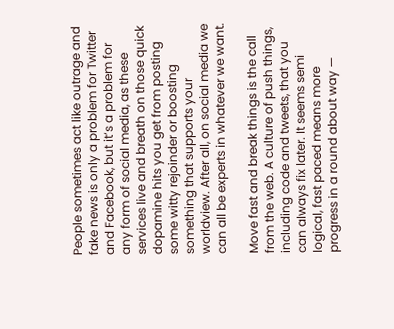People sometimes act like outrage and fake news is only a problem for Twitter and Facebook, but it’s a problem for any form of social media, as these services live and breath on those quick dopamine hits you get from posting some witty rejoinder or boosting something that supports your worldview. After all, on social media we can all be experts in whatever we want.

Move fast and break things is the call from the web. A culture of push things, including code and tweets, that you can always fix later. It seems semi logical, fast paced means more progress in a round about way —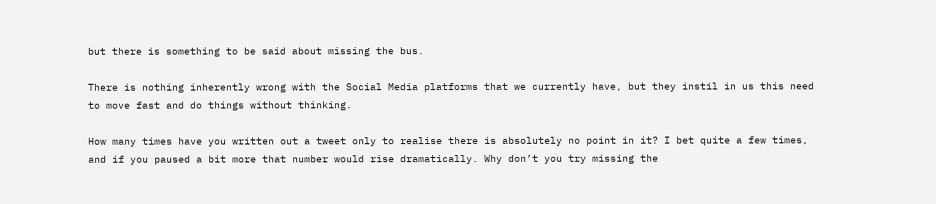but there is something to be said about missing the bus.

There is nothing inherently wrong with the Social Media platforms that we currently have, but they instil in us this need to move fast and do things without thinking.

How many times have you written out a tweet only to realise there is absolutely no point in it? I bet quite a few times, and if you paused a bit more that number would rise dramatically. Why don’t you try missing the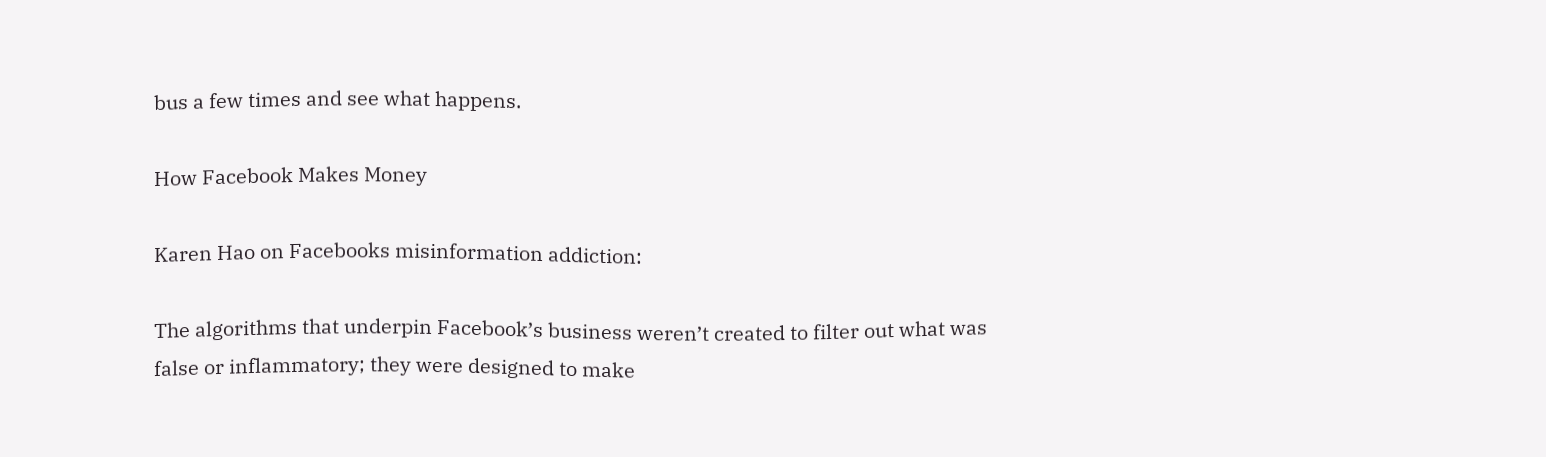bus a few times and see what happens.

How Facebook Makes Money

Karen Hao on Facebooks misinformation addiction:

The algorithms that underpin Facebook’s business weren’t created to filter out what was false or inflammatory; they were designed to make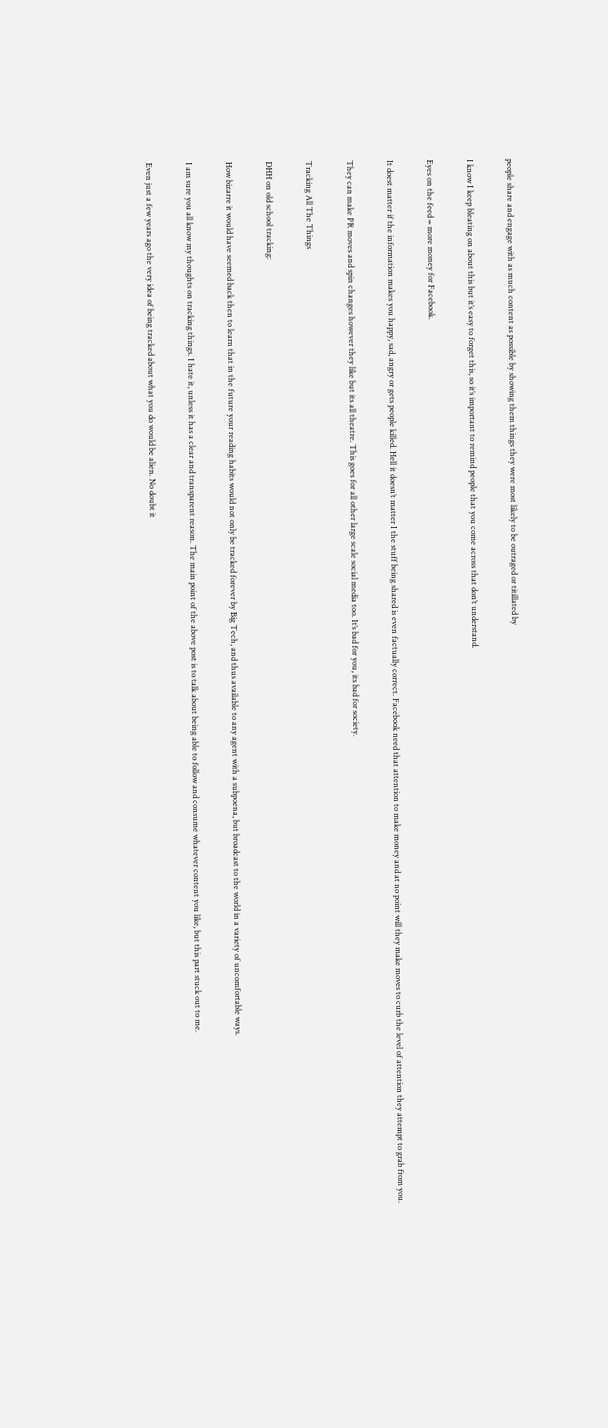people share and engage with as much content as possible by showing them things they were most likely to be outraged or titillated by

I know I keep bleating on about this but it’s easy to forget this, so it’s important to remind people that you come across that don’t understand.

Eyes on the feed = more money for Facebook.

It doest matter if the information makes you happy, sad, angry or gets people killed. Hell it doesn’t matter I the stuff being shared is even factually correct. Facebook need that attention to make money and at no point will they make moves to curb the level of attention they attempt to grab from you.

They can make PR moves and spin changes however they like but its all theatre. This goes for all other large scale social media too. It’s bad for you, its bad for society.

Tracking All The Things

DHH on old school tracking:

How bizarre it would have seemed back then to learn that in the future your reading habits would not only be tracked forever by Big Tech, and thus available to any agent with a subpoena, but broadcast to the world in a variety of uncomfortable ways.

I am sure you all know my thoughts on tracking things. I hate it, unless it has a clear and transparent reason. The main point of the above post is to talk about being able to follow and consume whatever content you like, but this part stuck out to me.

Even just a few years ago the very idea of being tracked about what you do would be alien. No doubt it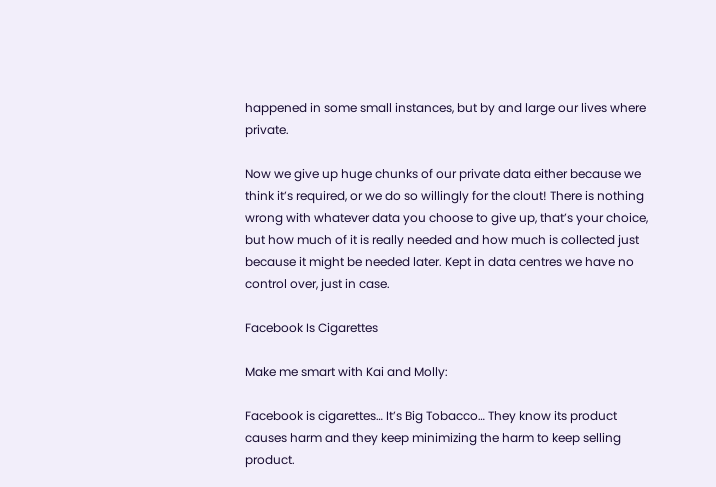happened in some small instances, but by and large our lives where private.

Now we give up huge chunks of our private data either because we think it’s required, or we do so willingly for the clout! There is nothing wrong with whatever data you choose to give up, that’s your choice, but how much of it is really needed and how much is collected just because it might be needed later. Kept in data centres we have no control over, just in case.

Facebook Is Cigarettes

Make me smart with Kai and Molly:

Facebook is cigarettes… It’s Big Tobacco… They know its product causes harm and they keep minimizing the harm to keep selling product.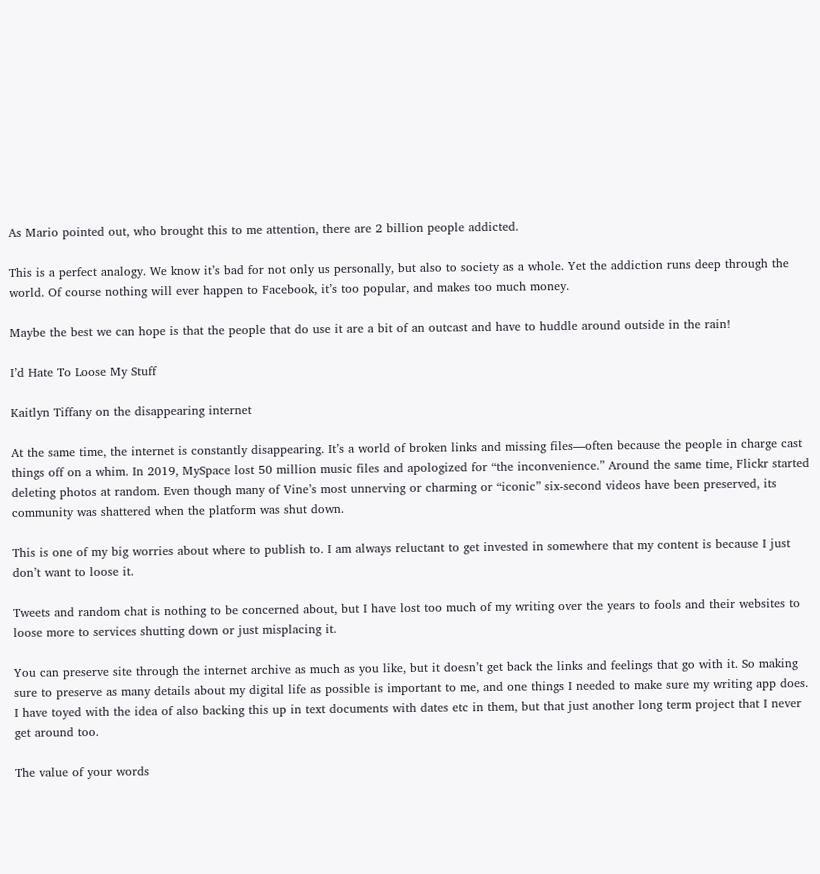As Mario pointed out, who brought this to me attention, there are 2 billion people addicted.

This is a perfect analogy. We know it’s bad for not only us personally, but also to society as a whole. Yet the addiction runs deep through the world. Of course nothing will ever happen to Facebook, it’s too popular, and makes too much money.

Maybe the best we can hope is that the people that do use it are a bit of an outcast and have to huddle around outside in the rain!

I’d Hate To Loose My Stuff

Kaitlyn Tiffany on the disappearing internet

At the same time, the internet is constantly disappearing. It’s a world of broken links and missing files—often because the people in charge cast things off on a whim. In 2019, MySpace lost 50 million music files and apologized for “the inconvenience.” Around the same time, Flickr started deleting photos at random. Even though many of Vine’s most unnerving or charming or “iconic” six-second videos have been preserved, its community was shattered when the platform was shut down.

This is one of my big worries about where to publish to. I am always reluctant to get invested in somewhere that my content is because I just don’t want to loose it.

Tweets and random chat is nothing to be concerned about, but I have lost too much of my writing over the years to fools and their websites to loose more to services shutting down or just misplacing it.

You can preserve site through the internet archive as much as you like, but it doesn’t get back the links and feelings that go with it. So making sure to preserve as many details about my digital life as possible is important to me, and one things I needed to make sure my writing app does. I have toyed with the idea of also backing this up in text documents with dates etc in them, but that just another long term project that I never get around too.

The value of your words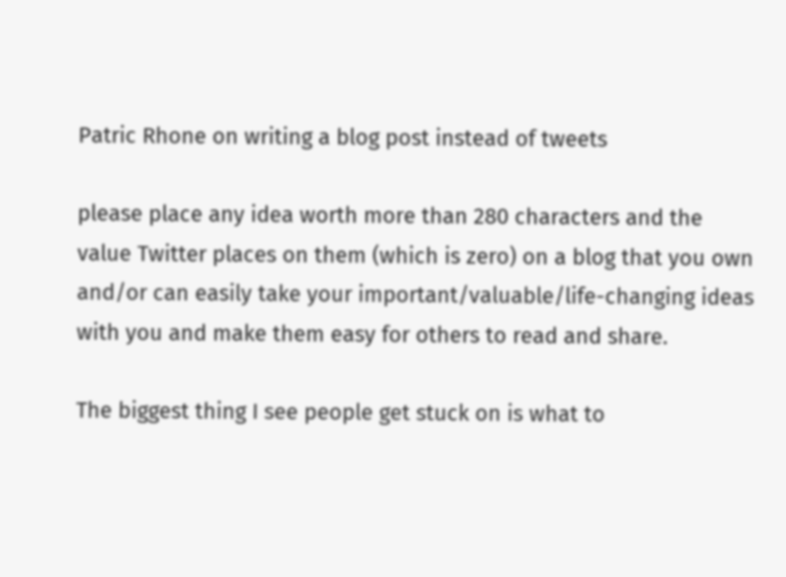Patric Rhone on writing a blog post instead of tweets

please place any idea worth more than 280 characters and the value Twitter places on them (which is zero) on a blog that you own and/or can easily take your important/valuable/life-changing ideas with you and make them easy for others to read and share.

The biggest thing I see people get stuck on is what to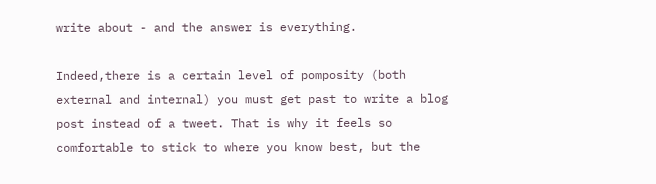write about - and the answer is everything.

Indeed,there is a certain level of pomposity (both external and internal) you must get past to write a blog post instead of a tweet. That is why it feels so comfortable to stick to where you know best, but the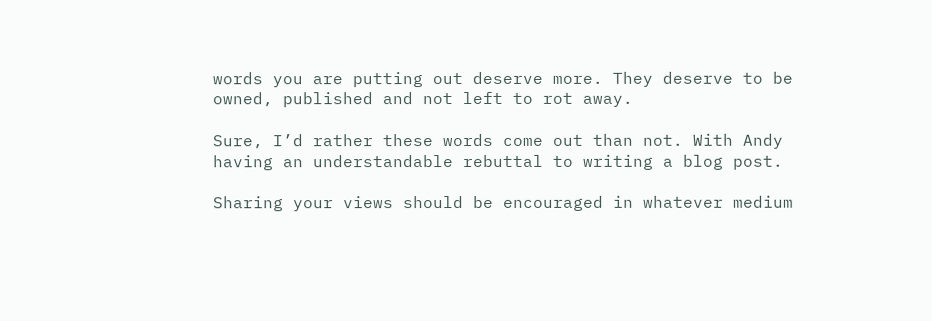words you are putting out deserve more. They deserve to be owned, published and not left to rot away.

Sure, I’d rather these words come out than not. With Andy having an understandable rebuttal to writing a blog post.

Sharing your views should be encouraged in whatever medium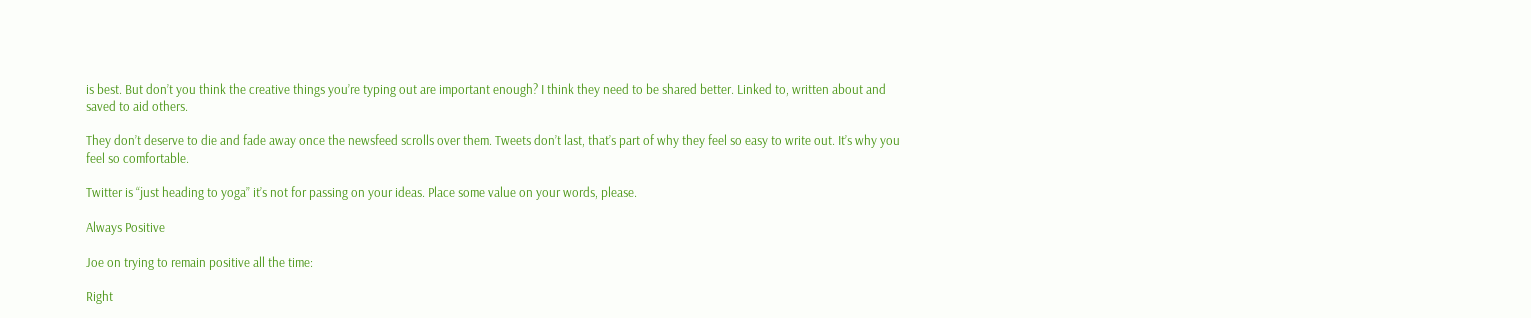is best. But don’t you think the creative things you’re typing out are important enough? I think they need to be shared better. Linked to, written about and saved to aid others.

They don’t deserve to die and fade away once the newsfeed scrolls over them. Tweets don’t last, that’s part of why they feel so easy to write out. It’s why you feel so comfortable.

Twitter is “just heading to yoga” it’s not for passing on your ideas. Place some value on your words, please.

Always Positive

Joe on trying to remain positive all the time:

Right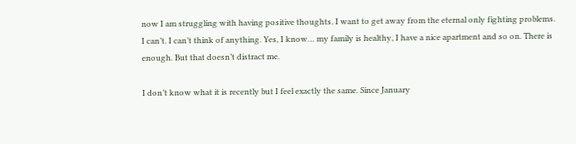now I am struggling with having positive thoughts. I want to get away from the eternal only fighting problems. I can’t. I can’t think of anything. Yes, I know… my family is healthy, I have a nice apartment and so on. There is enough. But that doesn’t distract me.

I don’t know what it is recently but I feel exactly the same. Since January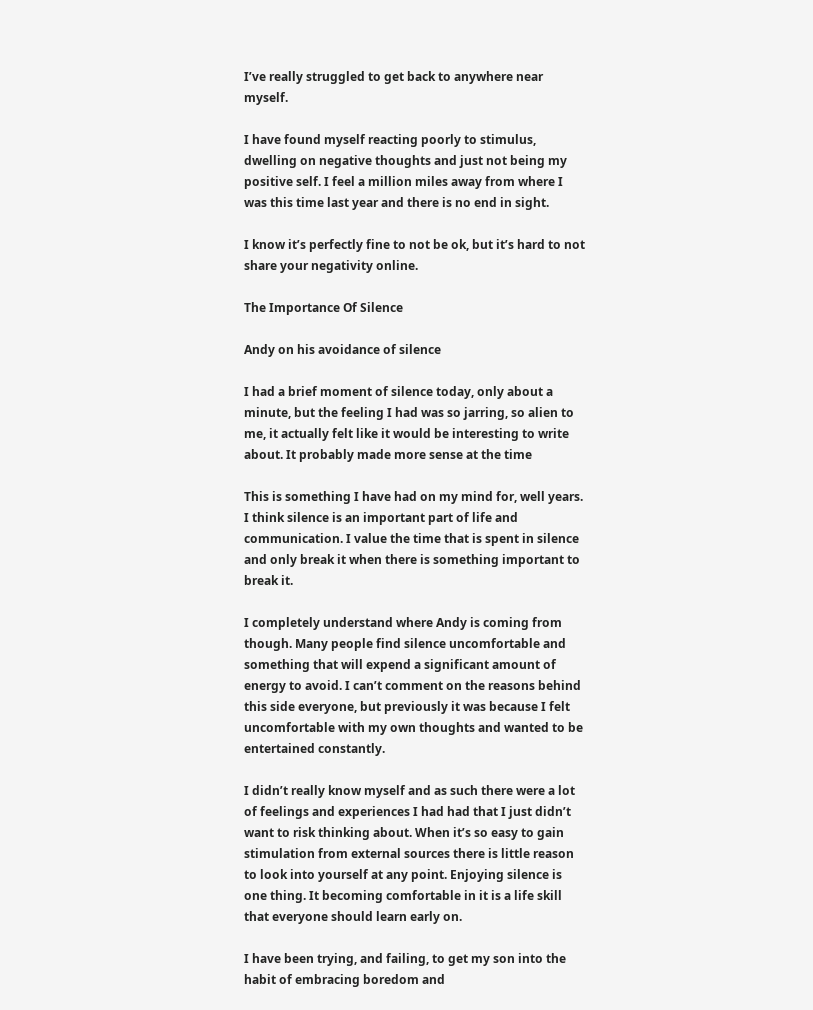I’ve really struggled to get back to anywhere near myself.

I have found myself reacting poorly to stimulus, dwelling on negative thoughts and just not being my positive self. I feel a million miles away from where I was this time last year and there is no end in sight.

I know it’s perfectly fine to not be ok, but it’s hard to not share your negativity online.

The Importance Of Silence

Andy on his avoidance of silence

I had a brief moment of silence today, only about a minute, but the feeling I had was so jarring, so alien to me, it actually felt like it would be interesting to write about. It probably made more sense at the time

This is something I have had on my mind for, well years. I think silence is an important part of life and communication. I value the time that is spent in silence and only break it when there is something important to break it.

I completely understand where Andy is coming from though. Many people find silence uncomfortable and something that will expend a significant amount of energy to avoid. I can’t comment on the reasons behind this side everyone, but previously it was because I felt uncomfortable with my own thoughts and wanted to be entertained constantly.

I didn’t really know myself and as such there were a lot of feelings and experiences I had had that I just didn’t want to risk thinking about. When it’s so easy to gain stimulation from external sources there is little reason to look into yourself at any point. Enjoying silence is one thing. It becoming comfortable in it is a life skill that everyone should learn early on.

I have been trying, and failing, to get my son into the habit of embracing boredom and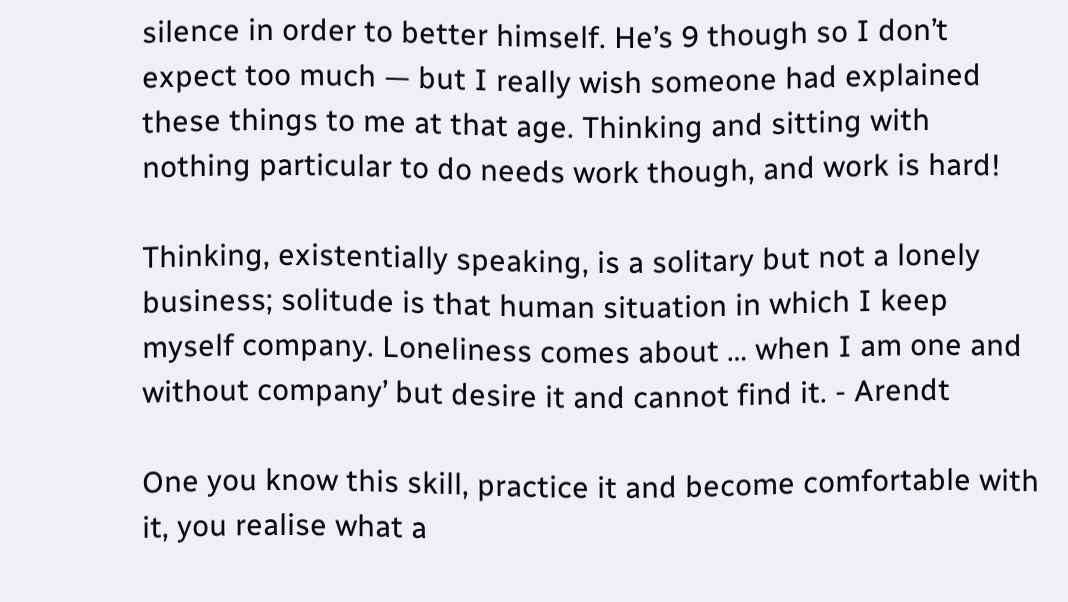silence in order to better himself. He’s 9 though so I don’t expect too much — but I really wish someone had explained these things to me at that age. Thinking and sitting with nothing particular to do needs work though, and work is hard!

Thinking, existentially speaking, is a solitary but not a lonely business; solitude is that human situation in which I keep myself company. Loneliness comes about … when I am one and without company’ but desire it and cannot find it. - Arendt

One you know this skill, practice it and become comfortable with it, you realise what a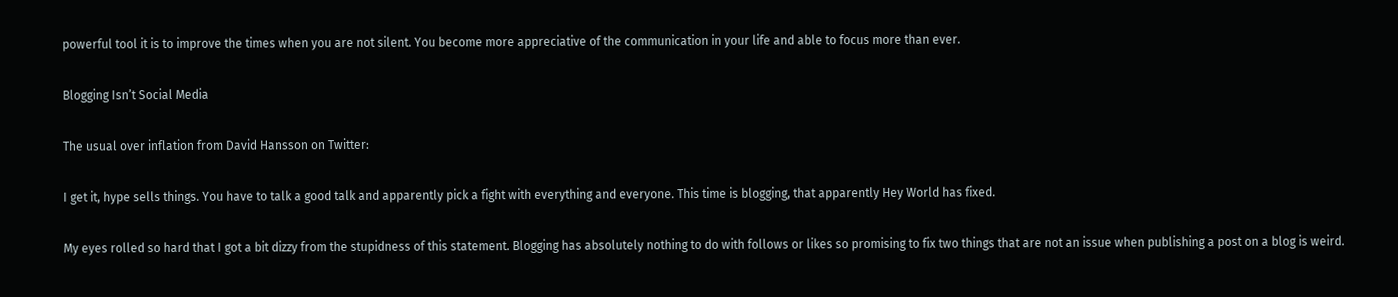powerful tool it is to improve the times when you are not silent. You become more appreciative of the communication in your life and able to focus more than ever.

Blogging Isn’t Social Media

The usual over inflation from David Hansson on Twitter:

I get it, hype sells things. You have to talk a good talk and apparently pick a fight with everything and everyone. This time is blogging, that apparently Hey World has fixed.

My eyes rolled so hard that I got a bit dizzy from the stupidness of this statement. Blogging has absolutely nothing to do with follows or likes so promising to fix two things that are not an issue when publishing a post on a blog is weird.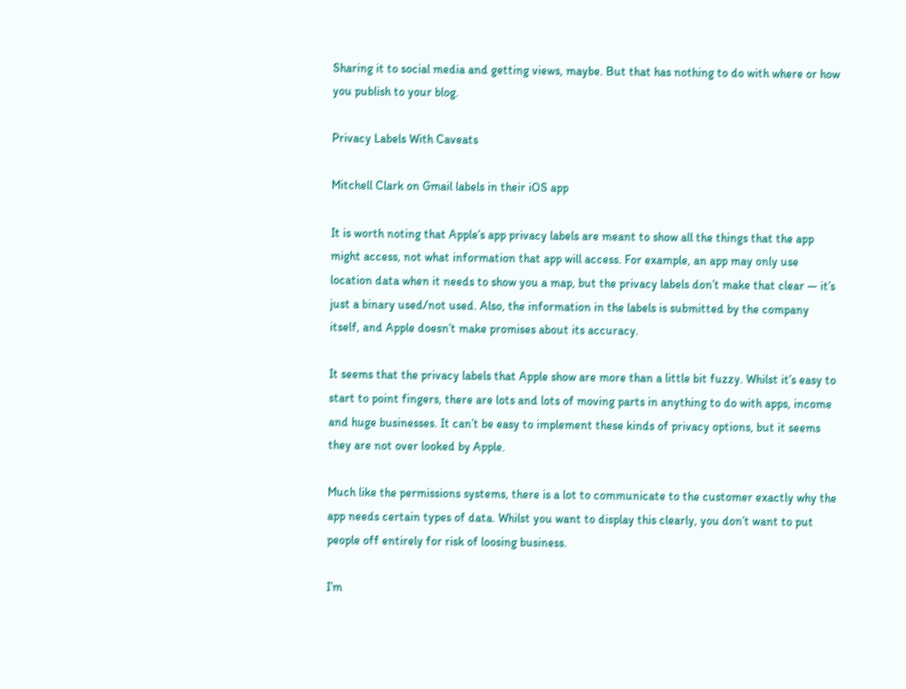Sharing it to social media and getting views, maybe. But that has nothing to do with where or how you publish to your blog.

Privacy Labels With Caveats

Mitchell Clark on Gmail labels in their iOS app

It is worth noting that Apple’s app privacy labels are meant to show all the things that the app might access, not what information that app will access. For example, an app may only use location data when it needs to show you a map, but the privacy labels don’t make that clear — it’s just a binary used/not used. Also, the information in the labels is submitted by the company itself, and Apple doesn’t make promises about its accuracy.

It seems that the privacy labels that Apple show are more than a little bit fuzzy. Whilst it’s easy to start to point fingers, there are lots and lots of moving parts in anything to do with apps, income and huge businesses. It can’t be easy to implement these kinds of privacy options, but it seems they are not over looked by Apple.

Much like the permissions systems, there is a lot to communicate to the customer exactly why the app needs certain types of data. Whilst you want to display this clearly, you don’t want to put people off entirely for risk of loosing business.

I’m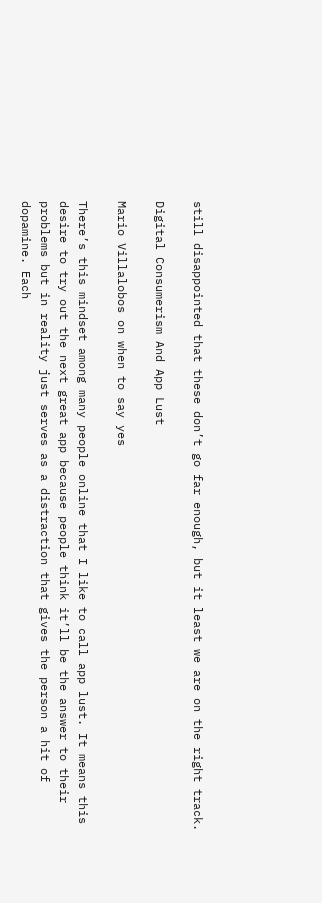still disappointed that these don’t go far enough, but it least we are on the right track.

Digital Consumerism And App Lust

Mario Villalobos on when to say yes

There’s this mindset among many people online that I like to call app lust. It means this desire to try out the next great app because people think it’ll be the answer to their problems but in reality just serves as a distraction that gives the person a hit of dopamine. Each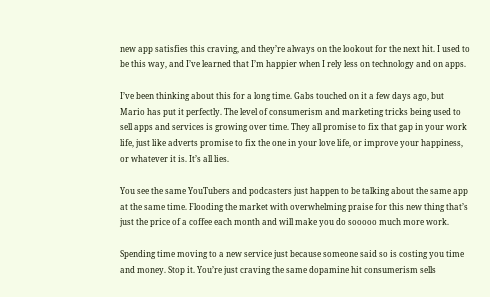new app satisfies this craving, and they’re always on the lookout for the next hit. I used to be this way, and I’ve learned that I’m happier when I rely less on technology and on apps.

I’ve been thinking about this for a long time. Gabs touched on it a few days ago, but Mario has put it perfectly. The level of consumerism and marketing tricks being used to sell apps and services is growing over time. They all promise to fix that gap in your work life, just like adverts promise to fix the one in your love life, or improve your happiness, or whatever it is. It’s all lies.

You see the same YouTubers and podcasters just happen to be talking about the same app at the same time. Flooding the market with overwhelming praise for this new thing that’s just the price of a coffee each month and will make you do sooooo much more work.

Spending time moving to a new service just because someone said so is costing you time and money. Stop it. You’re just craving the same dopamine hit consumerism sells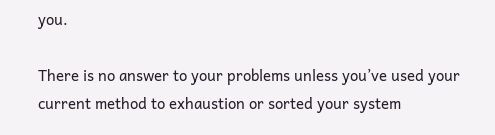you.

There is no answer to your problems unless you’ve used your current method to exhaustion or sorted your system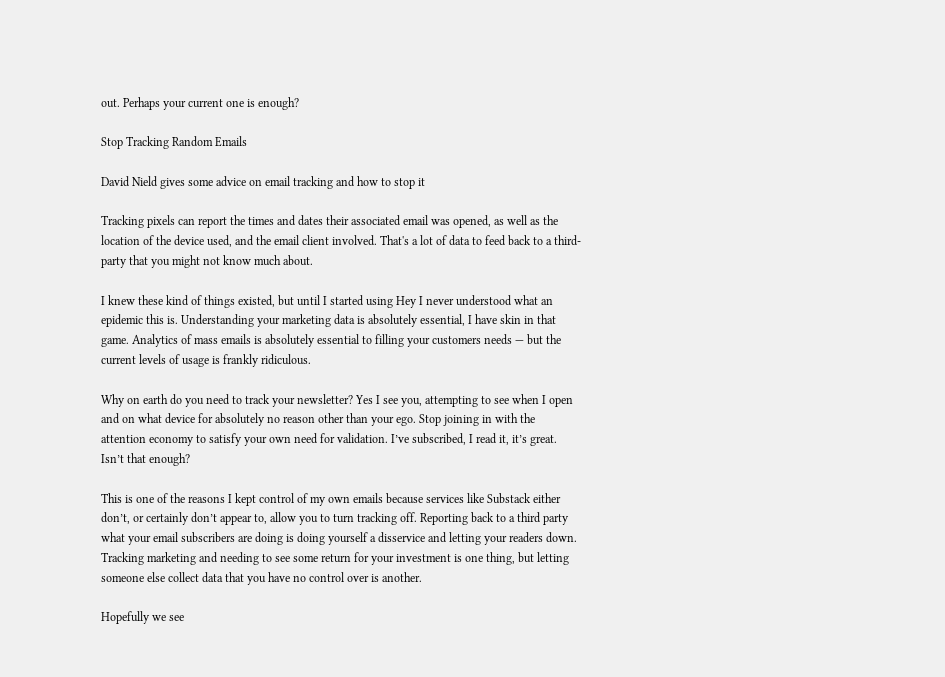out. Perhaps your current one is enough?

Stop Tracking Random Emails

David Nield gives some advice on email tracking and how to stop it

Tracking pixels can report the times and dates their associated email was opened, as well as the location of the device used, and the email client involved. That's a lot of data to feed back to a third-party that you might not know much about.

I knew these kind of things existed, but until I started using Hey I never understood what an epidemic this is. Understanding your marketing data is absolutely essential, I have skin in that game. Analytics of mass emails is absolutely essential to filling your customers needs — but the current levels of usage is frankly ridiculous.

Why on earth do you need to track your newsletter? Yes I see you, attempting to see when I open and on what device for absolutely no reason other than your ego. Stop joining in with the attention economy to satisfy your own need for validation. I’ve subscribed, I read it, it’s great. Isn’t that enough?

This is one of the reasons I kept control of my own emails because services like Substack either don’t, or certainly don’t appear to, allow you to turn tracking off. Reporting back to a third party what your email subscribers are doing is doing yourself a disservice and letting your readers down. Tracking marketing and needing to see some return for your investment is one thing, but letting someone else collect data that you have no control over is another.

Hopefully we see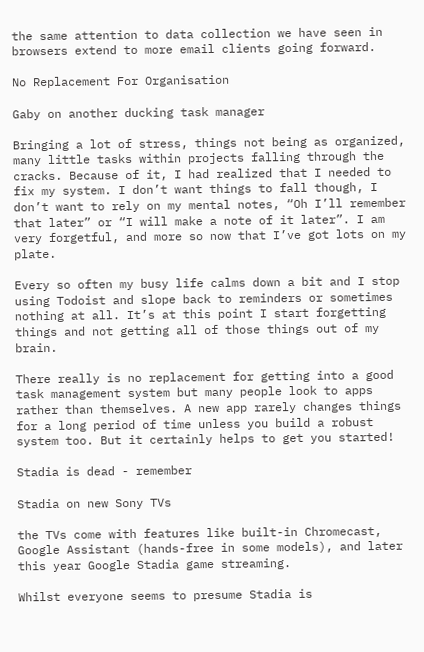the same attention to data collection we have seen in browsers extend to more email clients going forward.

No Replacement For Organisation

Gaby on another ducking task manager

Bringing a lot of stress, things not being as organized, many little tasks within projects falling through the cracks. Because of it, I had realized that I needed to fix my system. I don’t want things to fall though, I don’t want to rely on my mental notes, “Oh I’ll remember that later” or “I will make a note of it later”. I am very forgetful, and more so now that I’ve got lots on my plate.

Every so often my busy life calms down a bit and I stop using Todoist and slope back to reminders or sometimes nothing at all. It’s at this point I start forgetting things and not getting all of those things out of my brain.

There really is no replacement for getting into a good task management system but many people look to apps rather than themselves. A new app rarely changes things for a long period of time unless you build a robust system too. But it certainly helps to get you started!

Stadia is dead - remember

Stadia on new Sony TVs

the TVs come with features like built-in Chromecast, Google Assistant (hands-free in some models), and later this year Google Stadia game streaming.

Whilst everyone seems to presume Stadia is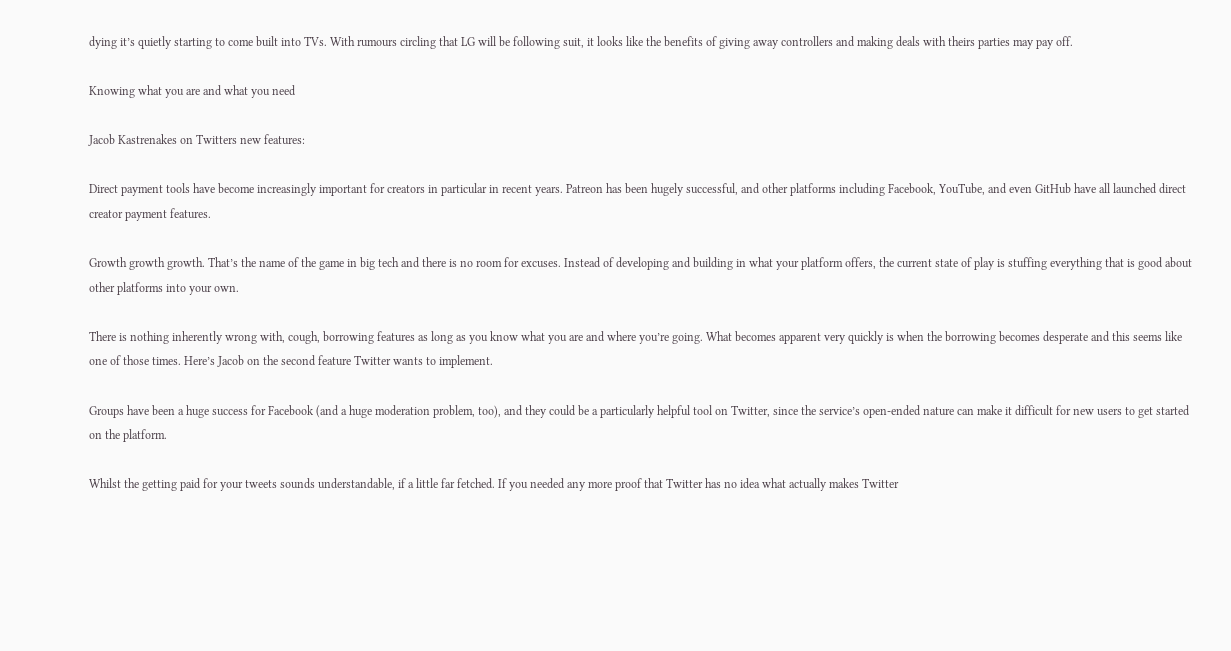dying it’s quietly starting to come built into TVs. With rumours circling that LG will be following suit, it looks like the benefits of giving away controllers and making deals with theirs parties may pay off.

Knowing what you are and what you need

Jacob Kastrenakes on Twitters new features:

Direct payment tools have become increasingly important for creators in particular in recent years. Patreon has been hugely successful, and other platforms including Facebook, YouTube, and even GitHub have all launched direct creator payment features.

Growth growth growth. That’s the name of the game in big tech and there is no room for excuses. Instead of developing and building in what your platform offers, the current state of play is stuffing everything that is good about other platforms into your own.

There is nothing inherently wrong with, cough, borrowing features as long as you know what you are and where you’re going. What becomes apparent very quickly is when the borrowing becomes desperate and this seems like one of those times. Here’s Jacob on the second feature Twitter wants to implement.

Groups have been a huge success for Facebook (and a huge moderation problem, too), and they could be a particularly helpful tool on Twitter, since the service’s open-ended nature can make it difficult for new users to get started on the platform.

Whilst the getting paid for your tweets sounds understandable, if a little far fetched. If you needed any more proof that Twitter has no idea what actually makes Twitter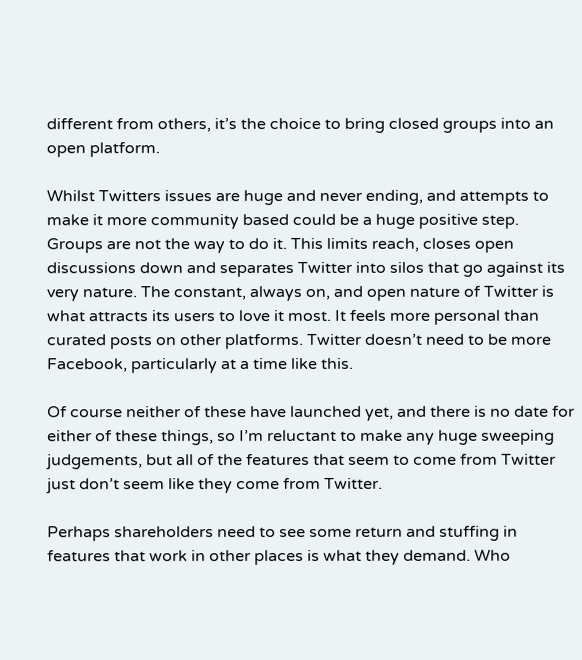different from others, it’s the choice to bring closed groups into an open platform.

Whilst Twitters issues are huge and never ending, and attempts to make it more community based could be a huge positive step. Groups are not the way to do it. This limits reach, closes open discussions down and separates Twitter into silos that go against its very nature. The constant, always on, and open nature of Twitter is what attracts its users to love it most. It feels more personal than curated posts on other platforms. Twitter doesn’t need to be more Facebook, particularly at a time like this.

Of course neither of these have launched yet, and there is no date for either of these things, so I’m reluctant to make any huge sweeping judgements, but all of the features that seem to come from Twitter just don’t seem like they come from Twitter.

Perhaps shareholders need to see some return and stuffing in features that work in other places is what they demand. Who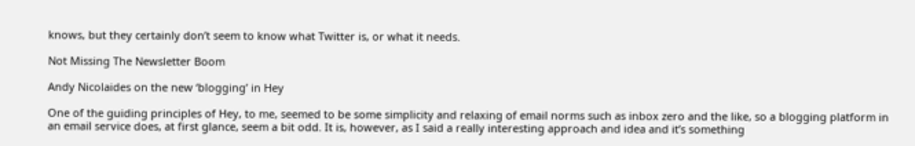knows, but they certainly don’t seem to know what Twitter is, or what it needs.

Not Missing The Newsletter Boom

Andy Nicolaides on the new ‘blogging’ in Hey

One of the guiding principles of Hey, to me, seemed to be some simplicity and relaxing of email norms such as inbox zero and the like, so a blogging platform in an email service does, at first glance, seem a bit odd. It is, however, as I said a really interesting approach and idea and it’s something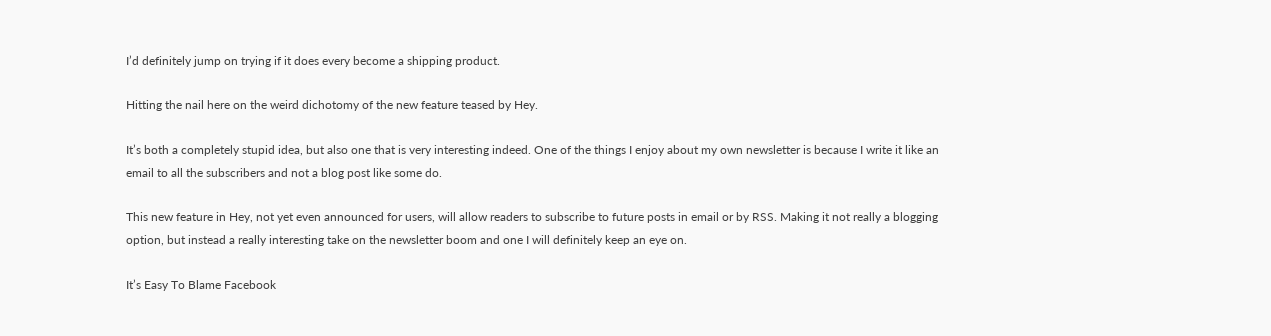I’d definitely jump on trying if it does every become a shipping product.

Hitting the nail here on the weird dichotomy of the new feature teased by Hey.

It’s both a completely stupid idea, but also one that is very interesting indeed. One of the things I enjoy about my own newsletter is because I write it like an email to all the subscribers and not a blog post like some do.

This new feature in Hey, not yet even announced for users, will allow readers to subscribe to future posts in email or by RSS. Making it not really a blogging option, but instead a really interesting take on the newsletter boom and one I will definitely keep an eye on.

It’s Easy To Blame Facebook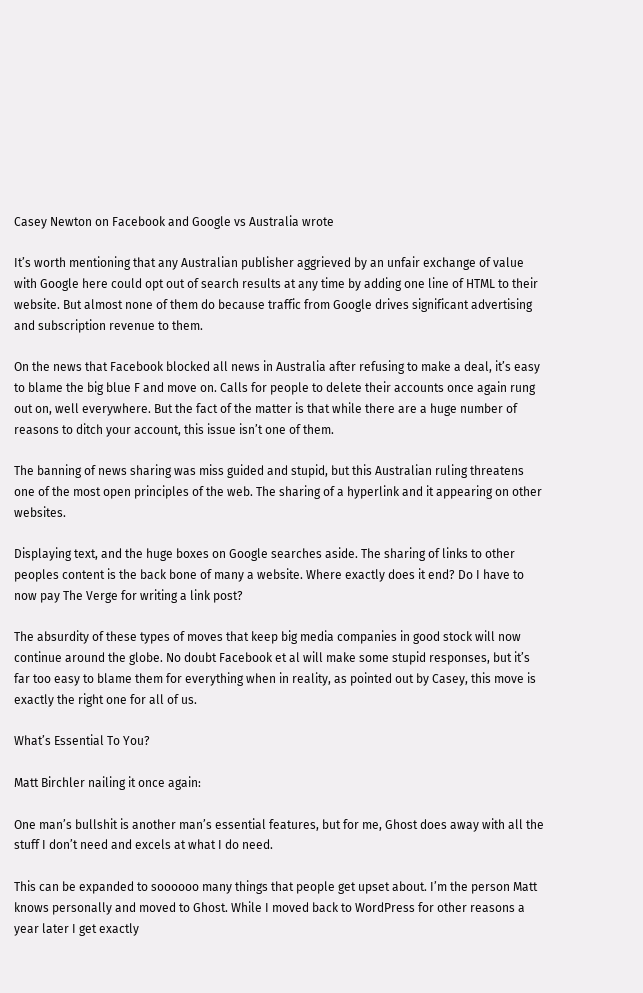Casey Newton on Facebook and Google vs Australia wrote

It’s worth mentioning that any Australian publisher aggrieved by an unfair exchange of value with Google here could opt out of search results at any time by adding one line of HTML to their website. But almost none of them do because traffic from Google drives significant advertising and subscription revenue to them.

On the news that Facebook blocked all news in Australia after refusing to make a deal, it’s easy to blame the big blue F and move on. Calls for people to delete their accounts once again rung out on, well everywhere. But the fact of the matter is that while there are a huge number of reasons to ditch your account, this issue isn’t one of them.

The banning of news sharing was miss guided and stupid, but this Australian ruling threatens one of the most open principles of the web. The sharing of a hyperlink and it appearing on other websites.

Displaying text, and the huge boxes on Google searches aside. The sharing of links to other peoples content is the back bone of many a website. Where exactly does it end? Do I have to now pay The Verge for writing a link post?

The absurdity of these types of moves that keep big media companies in good stock will now continue around the globe. No doubt Facebook et al will make some stupid responses, but it’s far too easy to blame them for everything when in reality, as pointed out by Casey, this move is exactly the right one for all of us.

What’s Essential To You?

Matt Birchler nailing it once again:

One man’s bullshit is another man’s essential features, but for me, Ghost does away with all the stuff I don’t need and excels at what I do need.

This can be expanded to soooooo many things that people get upset about. I’m the person Matt knows personally and moved to Ghost. While I moved back to WordPress for other reasons a year later I get exactly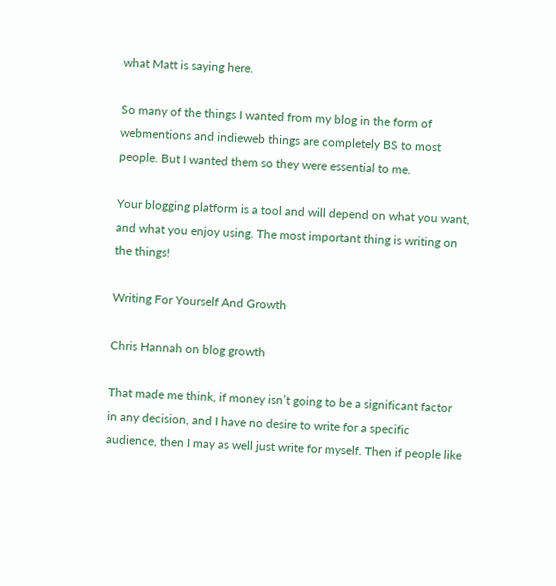what Matt is saying here.

So many of the things I wanted from my blog in the form of webmentions and indieweb things are completely BS to most people. But I wanted them so they were essential to me.

Your blogging platform is a tool and will depend on what you want, and what you enjoy using. The most important thing is writing on the things!

Writing For Yourself And Growth

Chris Hannah on blog growth

That made me think, if money isn’t going to be a significant factor in any decision, and I have no desire to write for a specific audience, then I may as well just write for myself. Then if people like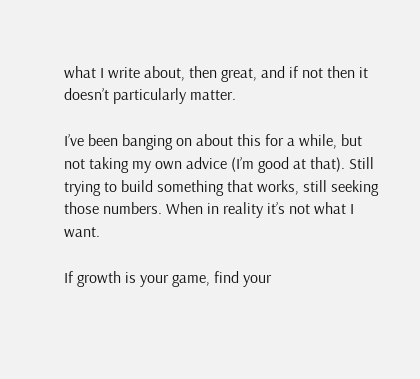what I write about, then great, and if not then it doesn’t particularly matter.

I’ve been banging on about this for a while, but not taking my own advice (I’m good at that). Still trying to build something that works, still seeking those numbers. When in reality it’s not what I want.

If growth is your game, find your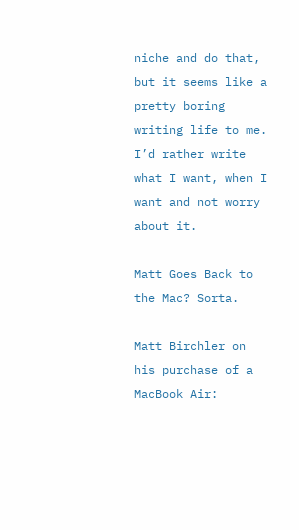niche and do that, but it seems like a pretty boring writing life to me. I’d rather write what I want, when I want and not worry about it.

Matt Goes Back to the Mac? Sorta.

Matt Birchler on his purchase of a MacBook Air: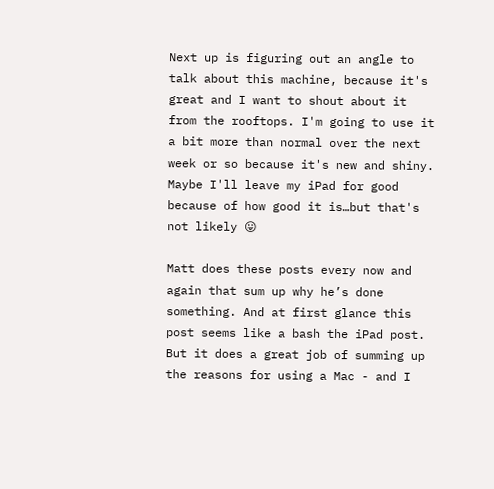Next up is figuring out an angle to talk about this machine, because it's great and I want to shout about it from the rooftops. I'm going to use it a bit more than normal over the next week or so because it's new and shiny. Maybe I'll leave my iPad for good because of how good it is…but that's not likely 😛

Matt does these posts every now and again that sum up why he’s done something. And at first glance this post seems like a bash the iPad post. But it does a great job of summing up the reasons for using a Mac - and I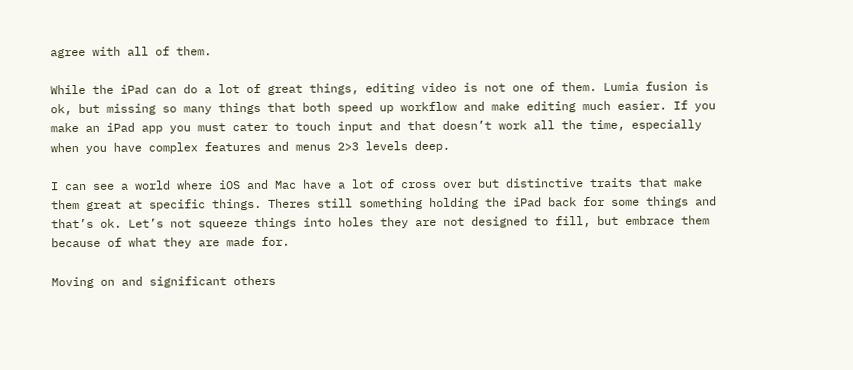agree with all of them.

While the iPad can do a lot of great things, editing video is not one of them. Lumia fusion is ok, but missing so many things that both speed up workflow and make editing much easier. If you make an iPad app you must cater to touch input and that doesn’t work all the time, especially when you have complex features and menus 2>3 levels deep.

I can see a world where iOS and Mac have a lot of cross over but distinctive traits that make them great at specific things. Theres still something holding the iPad back for some things and that’s ok. Let’s not squeeze things into holes they are not designed to fill, but embrace them because of what they are made for.

Moving on and significant others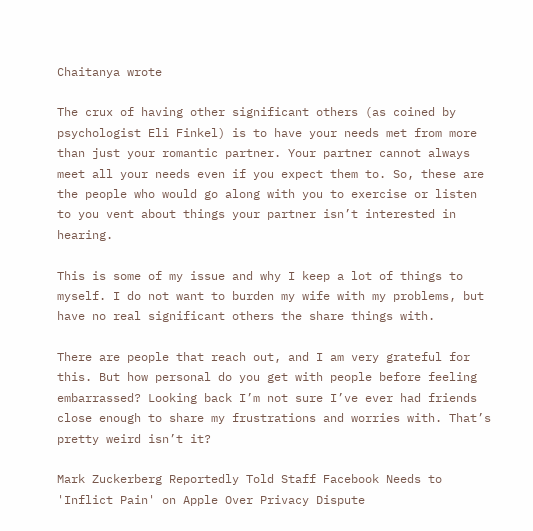Chaitanya wrote

The crux of having other significant others (as coined by psychologist Eli Finkel) is to have your needs met from more than just your romantic partner. Your partner cannot always meet all your needs even if you expect them to. So, these are the people who would go along with you to exercise or listen to you vent about things your partner isn’t interested in hearing.

This is some of my issue and why I keep a lot of things to myself. I do not want to burden my wife with my problems, but have no real significant others the share things with.

There are people that reach out, and I am very grateful for this. But how personal do you get with people before feeling embarrassed? Looking back I’m not sure I’ve ever had friends close enough to share my frustrations and worries with. That’s pretty weird isn’t it?

Mark Zuckerberg Reportedly Told Staff Facebook Needs to 'Inflict Pain' on Apple Over Privacy Dispute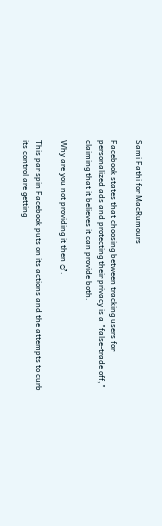Sami Fathi for MacRumours

Facebook states that choosing between tracking users for personalized ads and protecting their privacy is a "false-trade off," claiming that it believes it can provide both.

Why are you not providing it then ♂.

This par spin Facebook puts on its actions and the attempts to curb its control are getting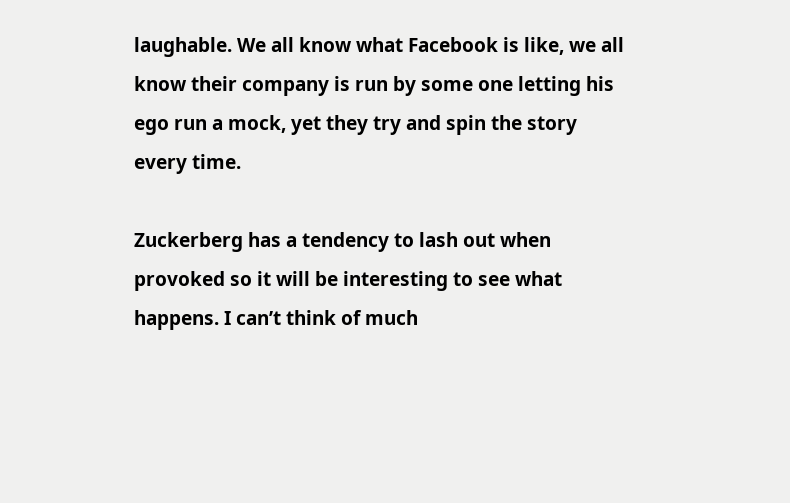laughable. We all know what Facebook is like, we all know their company is run by some one letting his ego run a mock, yet they try and spin the story every time.

Zuckerberg has a tendency to lash out when provoked so it will be interesting to see what happens. I can’t think of much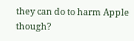they can do to harm Apple though?